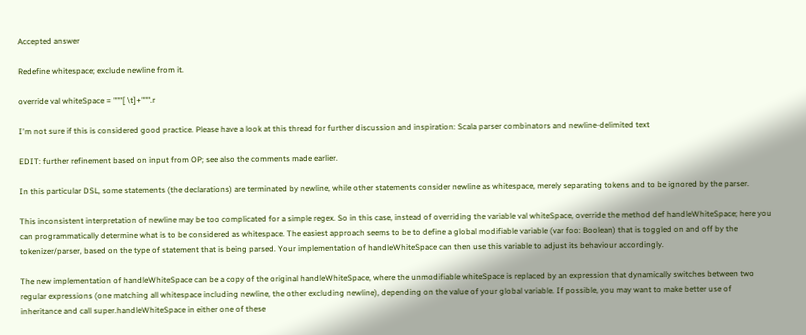Accepted answer

Redefine whitespace; exclude newline from it.

override val whiteSpace = """[ \t]+""".r

I'm not sure if this is considered good practice. Please have a look at this thread for further discussion and inspiration: Scala parser combinators and newline-delimited text

EDIT: further refinement based on input from OP; see also the comments made earlier.

In this particular DSL, some statements (the declarations) are terminated by newline, while other statements consider newline as whitespace, merely separating tokens and to be ignored by the parser.

This inconsistent interpretation of newline may be too complicated for a simple regex. So in this case, instead of overriding the variable val whiteSpace, override the method def handleWhiteSpace; here you can programmatically determine what is to be considered as whitespace. The easiest approach seems to be to define a global modifiable variable (var foo: Boolean) that is toggled on and off by the tokenizer/parser, based on the type of statement that is being parsed. Your implementation of handleWhiteSpace can then use this variable to adjust its behaviour accordingly.

The new implementation of handleWhiteSpace can be a copy of the original handleWhiteSpace, where the unmodifiable whiteSpace is replaced by an expression that dynamically switches between two regular expressions (one matching all whitespace including newline, the other excluding newline), depending on the value of your global variable. If possible, you may want to make better use of inheritance and call super.handleWhiteSpace in either one of these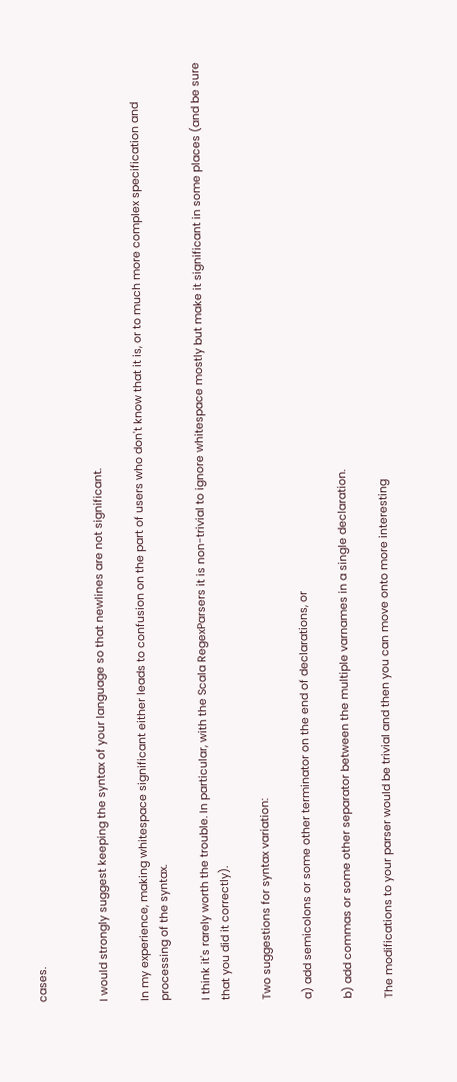cases.


I would strongly suggest keeping the syntax of your language so that newlines are not significant.

In my experience, making whitespace significant either leads to confusion on the part of users who don't know that it is, or to much more complex specification and processing of the syntax.

I think it's rarely worth the trouble. In particular, with the Scala RegexParsers it is non-trivial to ignore whitespace mostly but make it significant in some places (and be sure that you did it correctly).

Two suggestions for syntax variation:

a) add semicolons or some other terminator on the end of declarations, or

b) add commas or some other separator between the multiple varnames in a single declaration.

The modifications to your parser would be trivial and then you can move onto more interesting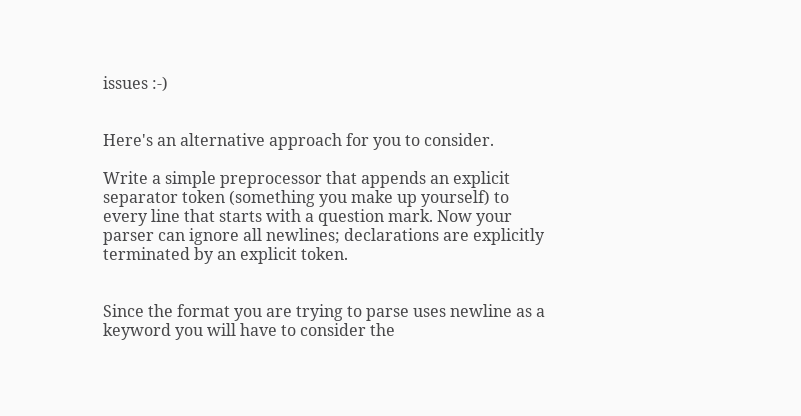issues :-)


Here's an alternative approach for you to consider.

Write a simple preprocessor that appends an explicit separator token (something you make up yourself) to every line that starts with a question mark. Now your parser can ignore all newlines; declarations are explicitly terminated by an explicit token.


Since the format you are trying to parse uses newline as a keyword you will have to consider the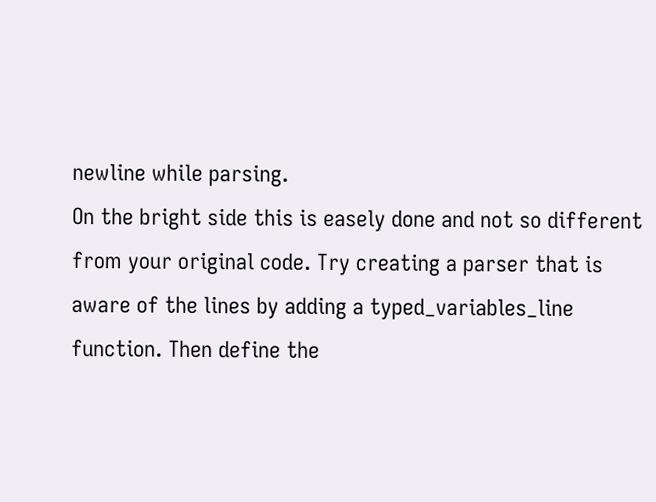newline while parsing.
On the bright side this is easely done and not so different from your original code. Try creating a parser that is aware of the lines by adding a typed_variables_line function. Then define the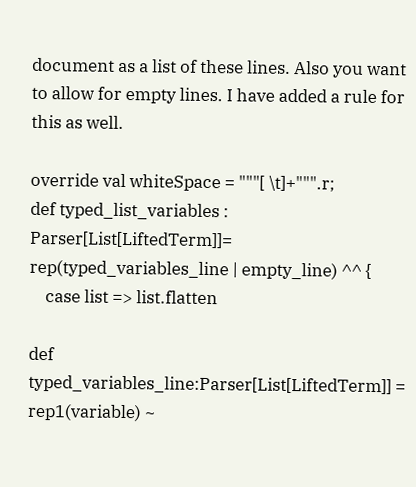document as a list of these lines. Also you want to allow for empty lines. I have added a rule for this as well.

override val whiteSpace = """[ \t]+""".r;
def typed_list_variables : Parser[List[LiftedTerm]]= rep(typed_variables_line | empty_line) ^^ {
    case list => list.flatten

def typed_variables_line:Parser[List[LiftedTerm]] = rep1(variable) ~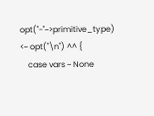opt("-"~>primitive_type) <~ opt("\n") ^^ {
    case vars ~ None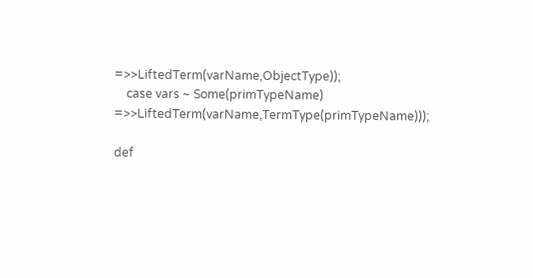=>>LiftedTerm(varName,ObjectType));
    case vars ~ Some(primTypeName) =>>LiftedTerm(varName,TermType(primTypeName)));

def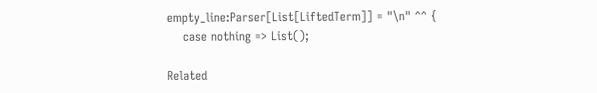empty_line:Parser[List[LiftedTerm]] = "\n" ^^ {
    case nothing => List();

Related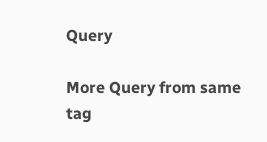Query

More Query from same tag